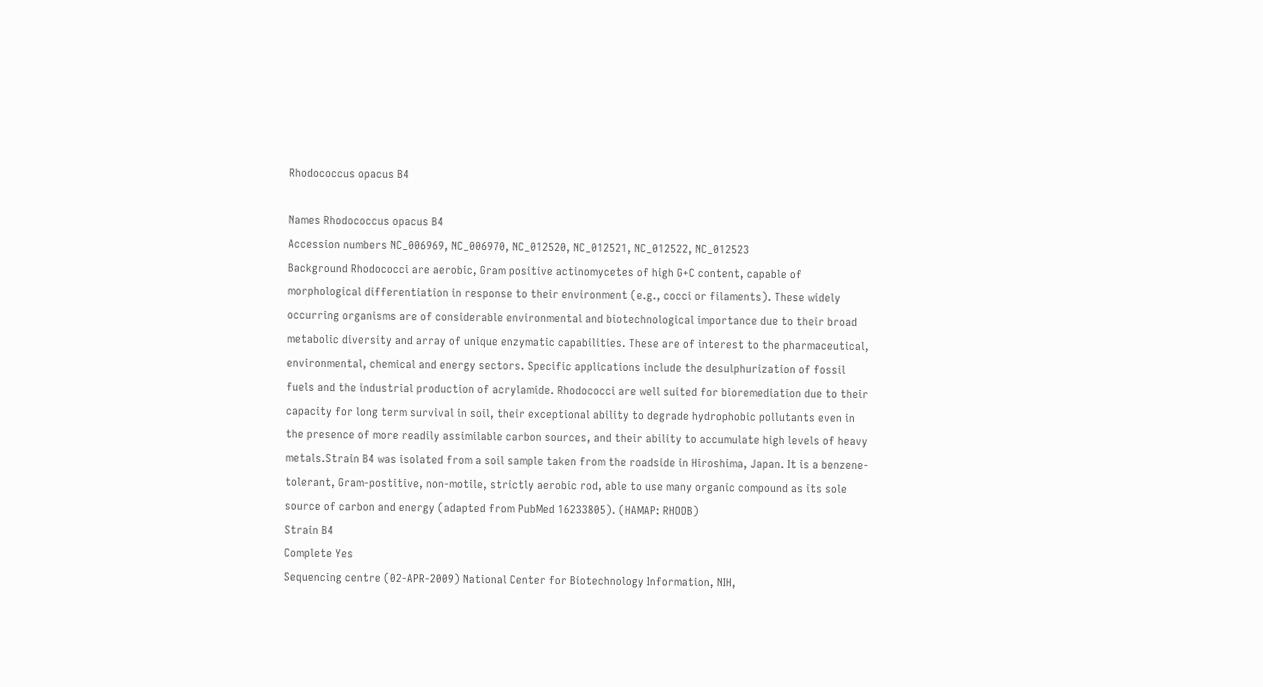Rhodococcus opacus B4

Names Rhodococcus opacus B4
Accession numbers NC_006969, NC_006970, NC_012520, NC_012521, NC_012522, NC_012523
Background Rhodococci are aerobic, Gram positive actinomycetes of high G+C content, capable of morphological differentiation in response to their environment (e.g., cocci or filaments). These widely occurring organisms are of considerable environmental and biotechnological importance due to their broad metabolic diversity and array of unique enzymatic capabilities. These are of interest to the pharmaceutical, environmental, chemical and energy sectors. Specific applications include the desulphurization of fossil fuels and the industrial production of acrylamide. Rhodococci are well suited for bioremediation due to their capacity for long term survival in soil, their exceptional ability to degrade hydrophobic pollutants even in the presence of more readily assimilable carbon sources, and their ability to accumulate high levels of heavy metals.Strain B4 was isolated from a soil sample taken from the roadside in Hiroshima, Japan. It is a benzene-tolerant, Gram-postitive, non-motile, strictly aerobic rod, able to use many organic compound as its sole source of carbon and energy (adapted from PubMed 16233805). (HAMAP: RHOOB)
Strain B4
Complete Yes
Sequencing centre (02-APR-2009) National Center for Biotechnology Information, NIH,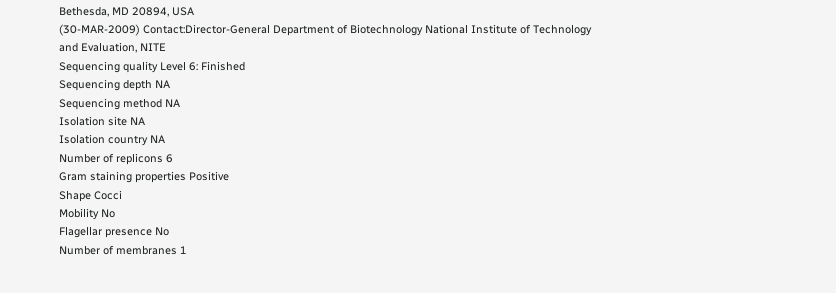Bethesda, MD 20894, USA
(30-MAR-2009) Contact:Director-General Department of Biotechnology National Institute of Technology and Evaluation, NITE
Sequencing quality Level 6: Finished
Sequencing depth NA
Sequencing method NA
Isolation site NA
Isolation country NA
Number of replicons 6
Gram staining properties Positive
Shape Cocci
Mobility No
Flagellar presence No
Number of membranes 1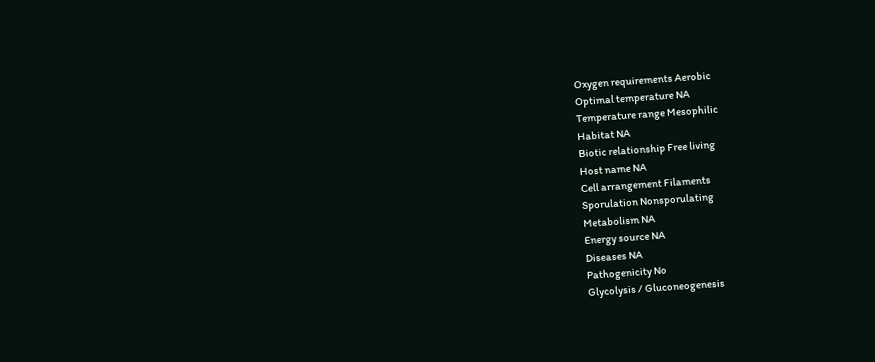Oxygen requirements Aerobic
Optimal temperature NA
Temperature range Mesophilic
Habitat NA
Biotic relationship Free living
Host name NA
Cell arrangement Filaments
Sporulation Nonsporulating
Metabolism NA
Energy source NA
Diseases NA
Pathogenicity No
Glycolysis / Gluconeogenesis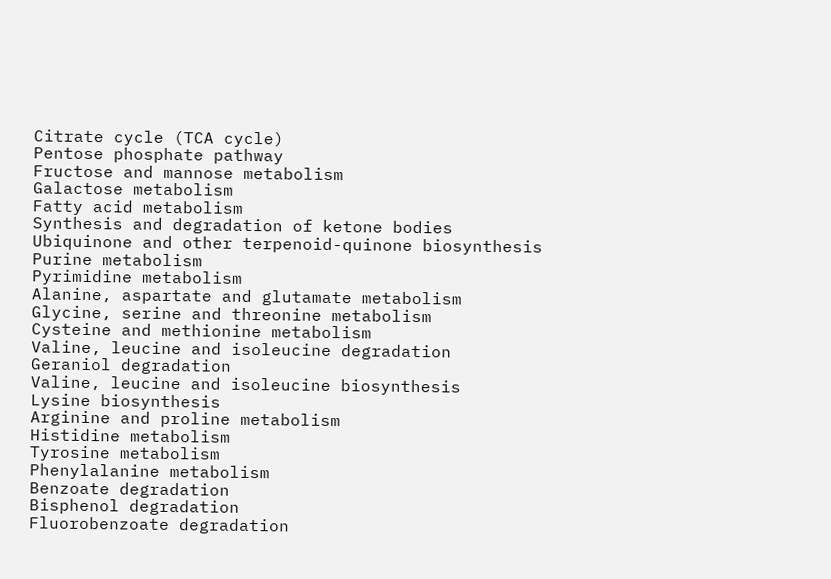Citrate cycle (TCA cycle)
Pentose phosphate pathway
Fructose and mannose metabolism
Galactose metabolism
Fatty acid metabolism
Synthesis and degradation of ketone bodies
Ubiquinone and other terpenoid-quinone biosynthesis
Purine metabolism
Pyrimidine metabolism
Alanine, aspartate and glutamate metabolism
Glycine, serine and threonine metabolism
Cysteine and methionine metabolism
Valine, leucine and isoleucine degradation
Geraniol degradation
Valine, leucine and isoleucine biosynthesis
Lysine biosynthesis
Arginine and proline metabolism
Histidine metabolism
Tyrosine metabolism
Phenylalanine metabolism
Benzoate degradation
Bisphenol degradation
Fluorobenzoate degradation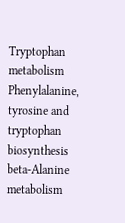Tryptophan metabolism
Phenylalanine, tyrosine and tryptophan biosynthesis
beta-Alanine metabolism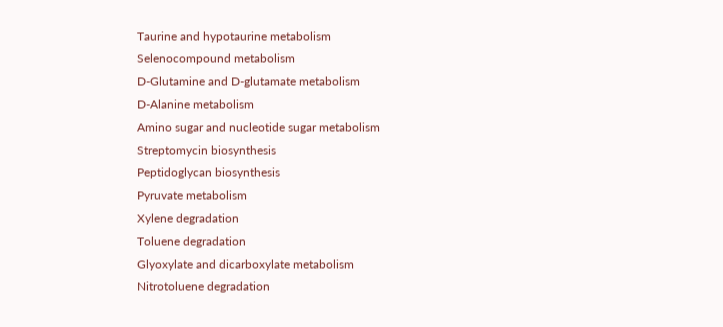Taurine and hypotaurine metabolism
Selenocompound metabolism
D-Glutamine and D-glutamate metabolism
D-Alanine metabolism
Amino sugar and nucleotide sugar metabolism
Streptomycin biosynthesis
Peptidoglycan biosynthesis
Pyruvate metabolism
Xylene degradation
Toluene degradation
Glyoxylate and dicarboxylate metabolism
Nitrotoluene degradation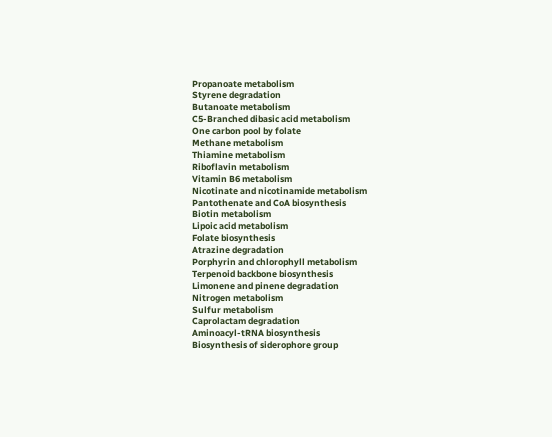Propanoate metabolism
Styrene degradation
Butanoate metabolism
C5-Branched dibasic acid metabolism
One carbon pool by folate
Methane metabolism
Thiamine metabolism
Riboflavin metabolism
Vitamin B6 metabolism
Nicotinate and nicotinamide metabolism
Pantothenate and CoA biosynthesis
Biotin metabolism
Lipoic acid metabolism
Folate biosynthesis
Atrazine degradation
Porphyrin and chlorophyll metabolism
Terpenoid backbone biosynthesis
Limonene and pinene degradation
Nitrogen metabolism
Sulfur metabolism
Caprolactam degradation
Aminoacyl-tRNA biosynthesis
Biosynthesis of siderophore group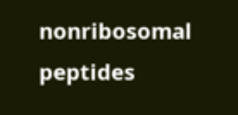nonribosomal peptides